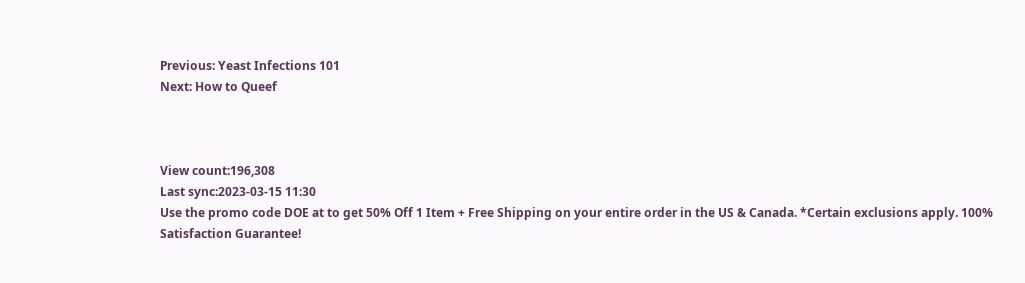Previous: Yeast Infections 101
Next: How to Queef



View count:196,308
Last sync:2023-03-15 11:30
Use the promo code DOE at to get 50% Off 1 Item + Free Shipping on your entire order in the US & Canada. *Certain exclusions apply. 100% Satisfaction Guarantee!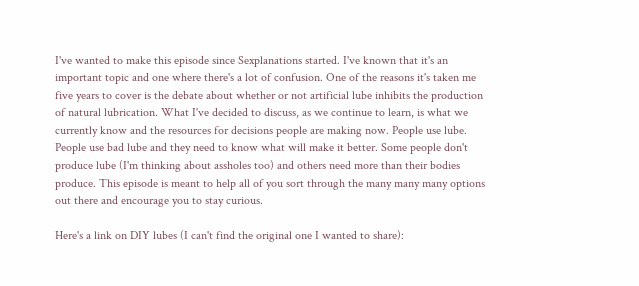I've wanted to make this episode since Sexplanations started. I've known that it's an important topic and one where there's a lot of confusion. One of the reasons it's taken me five years to cover is the debate about whether or not artificial lube inhibits the production of natural lubrication. What I've decided to discuss, as we continue to learn, is what we currently know and the resources for decisions people are making now. People use lube. People use bad lube and they need to know what will make it better. Some people don't produce lube (I'm thinking about assholes too) and others need more than their bodies produce. This episode is meant to help all of you sort through the many many many options out there and encourage you to stay curious.

Here's a link on DIY lubes (I can't find the original one I wanted to share):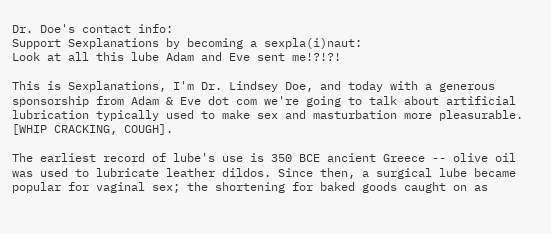Dr. Doe's contact info:
Support Sexplanations by becoming a sexpla(i)naut:
Look at all this lube Adam and Eve sent me!?!?!

This is Sexplanations, I'm Dr. Lindsey Doe, and today with a generous sponsorship from Adam & Eve dot com we're going to talk about artificial lubrication typically used to make sex and masturbation more pleasurable. [WHIP CRACKING, COUGH].

The earliest record of lube's use is 350 BCE ancient Greece -- olive oil was used to lubricate leather dildos. Since then, a surgical lube became popular for vaginal sex; the shortening for baked goods caught on as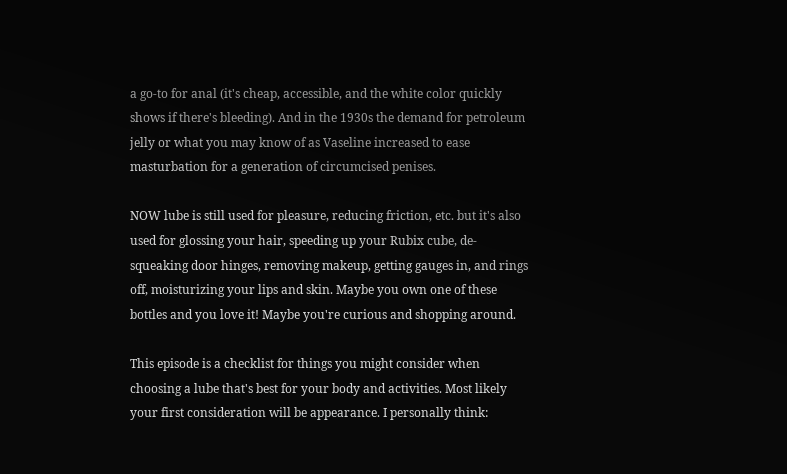a go-to for anal (it's cheap, accessible, and the white color quickly shows if there's bleeding). And in the 1930s the demand for petroleum jelly or what you may know of as Vaseline increased to ease masturbation for a generation of circumcised penises.

NOW lube is still used for pleasure, reducing friction, etc. but it's also used for glossing your hair, speeding up your Rubix cube, de-squeaking door hinges, removing makeup, getting gauges in, and rings off, moisturizing your lips and skin. Maybe you own one of these bottles and you love it! Maybe you're curious and shopping around.

This episode is a checklist for things you might consider when choosing a lube that's best for your body and activities. Most likely your first consideration will be appearance. I personally think: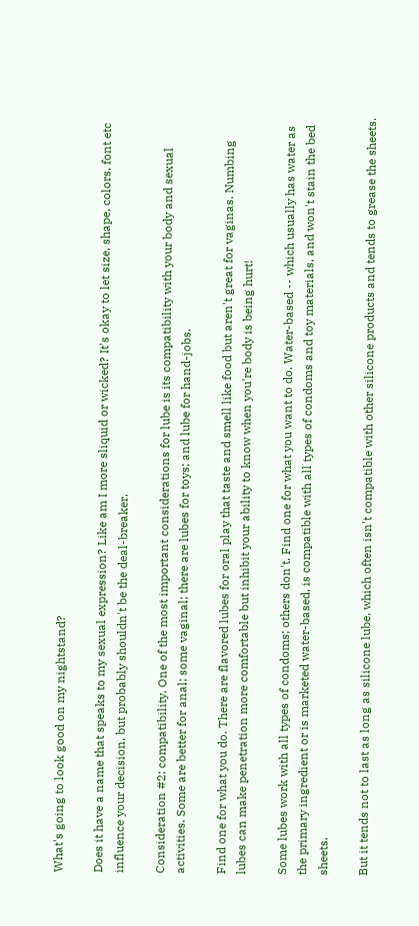What's going to look good on my nightstand?

Does it have a name that speaks to my sexual expression? Like am I more sliquid or wicked? It's okay to let size, shape, colors, font etc influence your decision, but probably shouldn't be the deal-breaker.

Consideration #2: compatibility. One of the most important considerations for lube is its compatibility with your body and sexual activities. Some are better for anal; some vaginal; there are lubes for toys; and lube for hand-jobs.

Find one for what you do. There are flavored lubes for oral play that taste and smell like food but aren't great for vaginas. Numbing lubes can make penetration more comfortable but inhibit your ability to know when you're body is being hurt!

Some lubes work with all types of condoms; others don't. Find one for what you want to do. Water-based -- which usually has water as the primary ingredient or is marketed water-based, is compatible with all types of condoms and toy materials, and won't stain the bed sheets.

But it tends not to last as long as silicone lube, which often isn't compatible with other silicone products and tends to grease the sheets.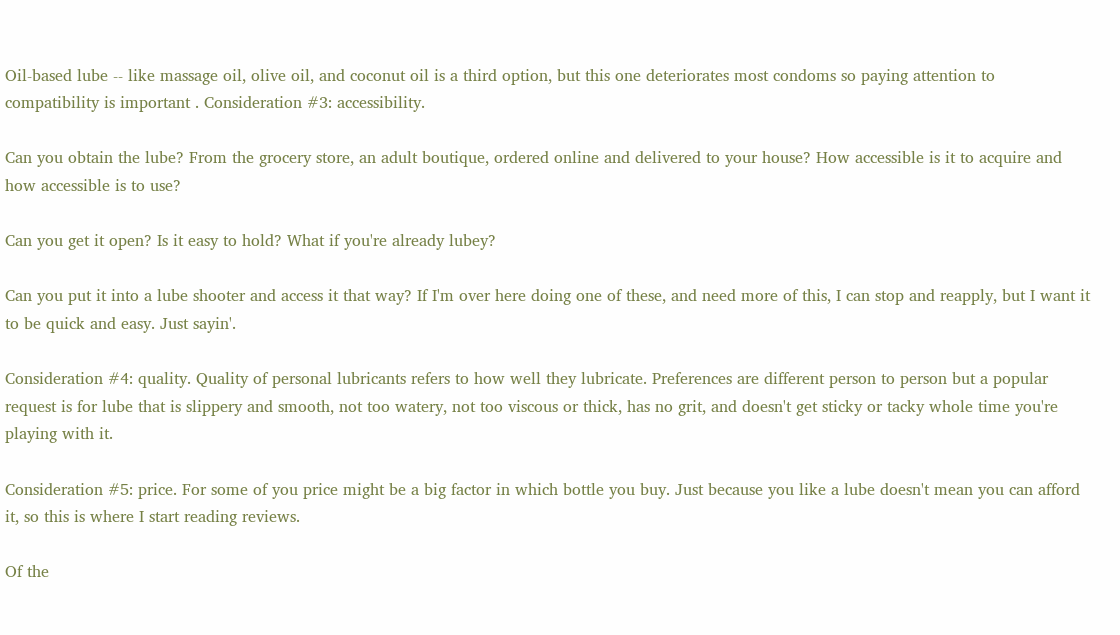Oil-based lube -- like massage oil, olive oil, and coconut oil is a third option, but this one deteriorates most condoms so paying attention to compatibility is important . Consideration #3: accessibility.

Can you obtain the lube? From the grocery store, an adult boutique, ordered online and delivered to your house? How accessible is it to acquire and how accessible is to use?

Can you get it open? Is it easy to hold? What if you're already lubey?

Can you put it into a lube shooter and access it that way? If I'm over here doing one of these, and need more of this, I can stop and reapply, but I want it to be quick and easy. Just sayin'.

Consideration #4: quality. Quality of personal lubricants refers to how well they lubricate. Preferences are different person to person but a popular request is for lube that is slippery and smooth, not too watery, not too viscous or thick, has no grit, and doesn't get sticky or tacky whole time you're playing with it.

Consideration #5: price. For some of you price might be a big factor in which bottle you buy. Just because you like a lube doesn't mean you can afford it, so this is where I start reading reviews.

Of the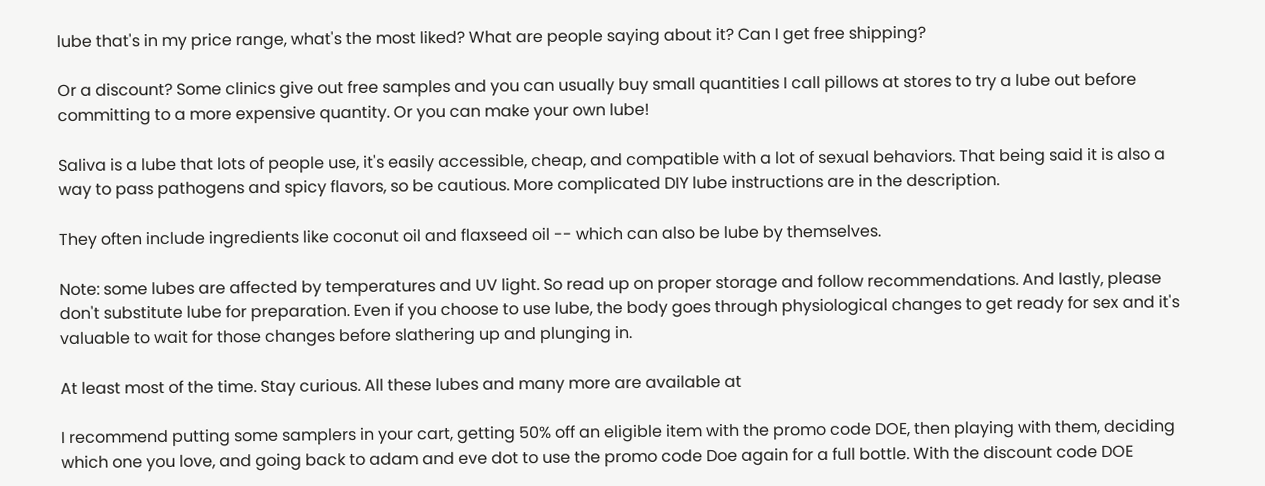lube that's in my price range, what's the most liked? What are people saying about it? Can I get free shipping?

Or a discount? Some clinics give out free samples and you can usually buy small quantities I call pillows at stores to try a lube out before committing to a more expensive quantity. Or you can make your own lube!

Saliva is a lube that lots of people use, it's easily accessible, cheap, and compatible with a lot of sexual behaviors. That being said it is also a way to pass pathogens and spicy flavors, so be cautious. More complicated DIY lube instructions are in the description.

They often include ingredients like coconut oil and flaxseed oil -- which can also be lube by themselves.

Note: some lubes are affected by temperatures and UV light. So read up on proper storage and follow recommendations. And lastly, please don't substitute lube for preparation. Even if you choose to use lube, the body goes through physiological changes to get ready for sex and it's valuable to wait for those changes before slathering up and plunging in.

At least most of the time. Stay curious. All these lubes and many more are available at

I recommend putting some samplers in your cart, getting 50% off an eligible item with the promo code DOE, then playing with them, deciding which one you love, and going back to adam and eve dot to use the promo code Doe again for a full bottle. With the discount code DOE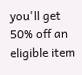you'll get 50% off an eligible item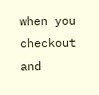when you checkout and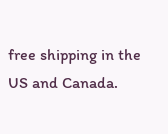free shipping in the US and Canada.